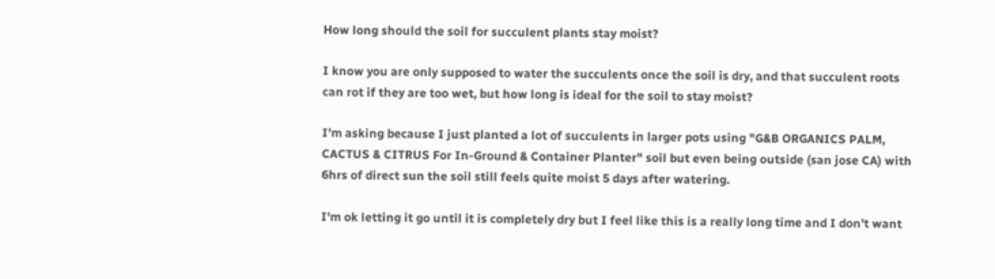How long should the soil for succulent plants stay moist?

I know you are only supposed to water the succulents once the soil is dry, and that succulent roots can rot if they are too wet, but how long is ideal for the soil to stay moist?

I'm asking because I just planted a lot of succulents in larger pots using "G&B ORGANICS PALM, CACTUS & CITRUS For In-Ground & Container Planter" soil but even being outside (san jose CA) with 6hrs of direct sun the soil still feels quite moist 5 days after watering.

I'm ok letting it go until it is completely dry but I feel like this is a really long time and I don't want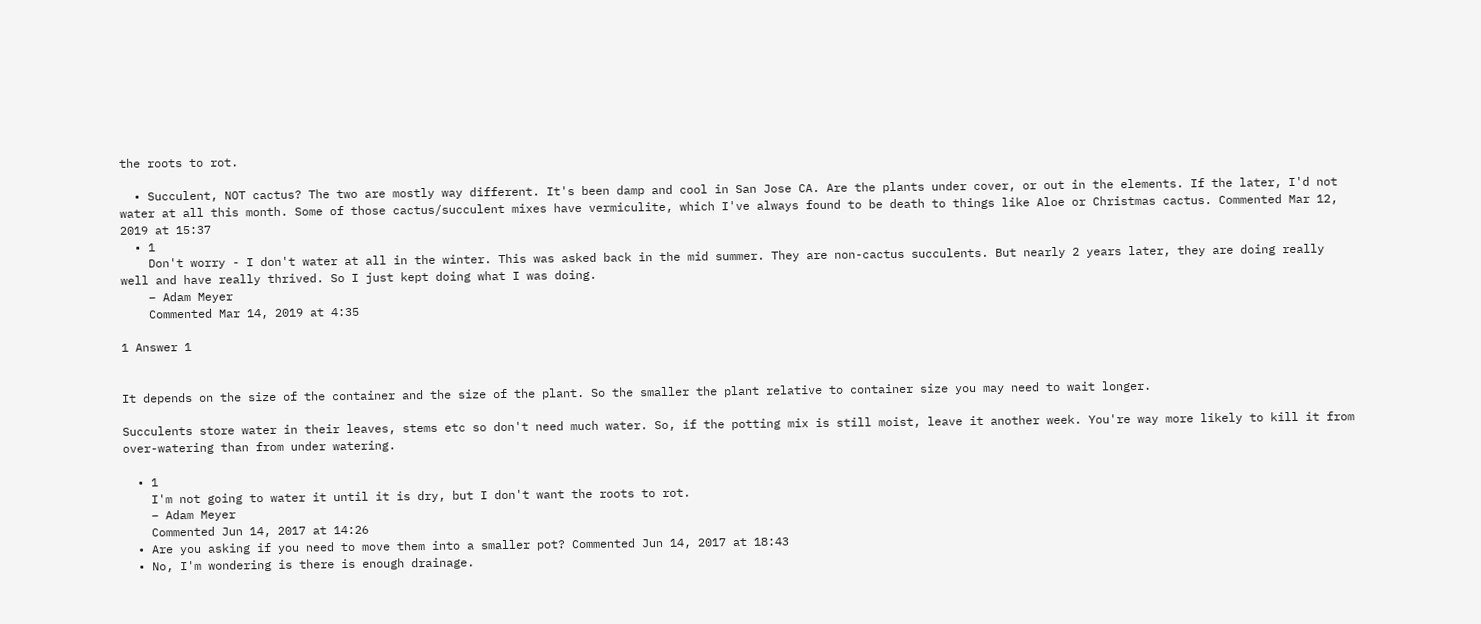the roots to rot.

  • Succulent, NOT cactus? The two are mostly way different. It's been damp and cool in San Jose CA. Are the plants under cover, or out in the elements. If the later, I'd not water at all this month. Some of those cactus/succulent mixes have vermiculite, which I've always found to be death to things like Aloe or Christmas cactus. Commented Mar 12, 2019 at 15:37
  • 1
    Don't worry - I don't water at all in the winter. This was asked back in the mid summer. They are non-cactus succulents. But nearly 2 years later, they are doing really well and have really thrived. So I just kept doing what I was doing.
    – Adam Meyer
    Commented Mar 14, 2019 at 4:35

1 Answer 1


It depends on the size of the container and the size of the plant. So the smaller the plant relative to container size you may need to wait longer.

Succulents store water in their leaves, stems etc so don't need much water. So, if the potting mix is still moist, leave it another week. You're way more likely to kill it from over-watering than from under watering.

  • 1
    I'm not going to water it until it is dry, but I don't want the roots to rot.
    – Adam Meyer
    Commented Jun 14, 2017 at 14:26
  • Are you asking if you need to move them into a smaller pot? Commented Jun 14, 2017 at 18:43
  • No, I'm wondering is there is enough drainage.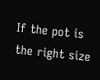If the pot is the right size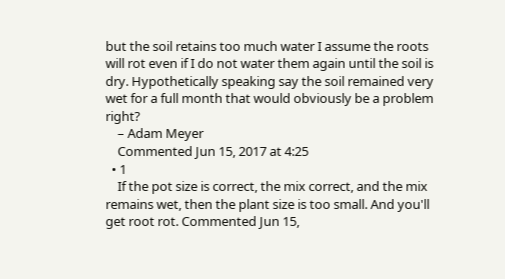but the soil retains too much water I assume the roots will rot even if I do not water them again until the soil is dry. Hypothetically speaking say the soil remained very wet for a full month that would obviously be a problem right?
    – Adam Meyer
    Commented Jun 15, 2017 at 4:25
  • 1
    If the pot size is correct, the mix correct, and the mix remains wet, then the plant size is too small. And you'll get root rot. Commented Jun 15,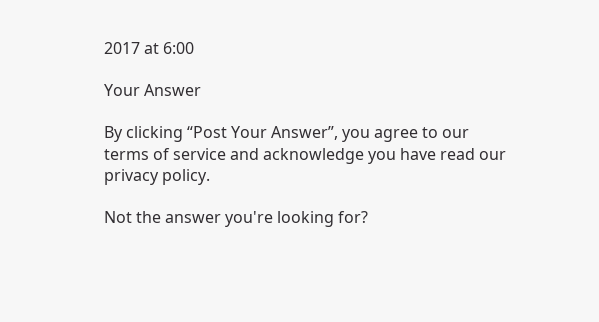2017 at 6:00

Your Answer

By clicking “Post Your Answer”, you agree to our terms of service and acknowledge you have read our privacy policy.

Not the answer you're looking for?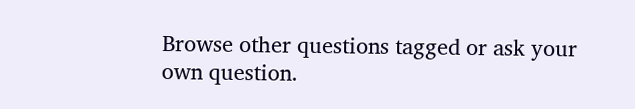Browse other questions tagged or ask your own question.